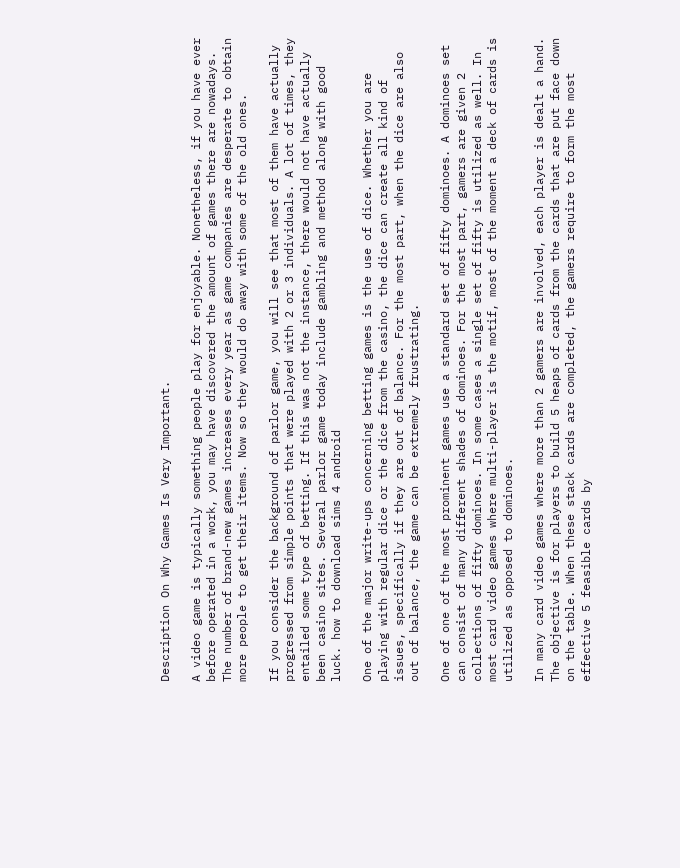Description On Why Games Is Very Important.

A video game is typically something people play for enjoyable. Nonetheless, if you have ever before operated in a work, you may have discovered the amount of games there are nowadays. The number of brand-new games increases every year as game companies are desperate to obtain more people to get their items. Now so they would do away with some of the old ones.

If you consider the background of parlor game, you will see that most of them have actually progressed from simple points that were played with 2 or 3 individuals. A lot of times, they entailed some type of betting. If this was not the instance, there would not have actually been casino sites. Several parlor game today include gambling and method along with good luck. how to download sims 4 android

One of the major write-ups concerning betting games is the use of dice. Whether you are playing with regular dice or the dice from the casino, the dice can create all kind of issues, specifically if they are out of balance. For the most part, when the dice are also out of balance, the game can be extremely frustrating.

One of one of the most prominent games use a standard set of fifty dominoes. A dominoes set can consist of many different shades of dominoes. For the most part, gamers are given 2 collections of fifty dominoes. In some cases a single set of fifty is utilized as well. In most card video games where multi-player is the motif, most of the moment a deck of cards is utilized as opposed to dominoes.

In many card video games where more than 2 gamers are involved, each player is dealt a hand. The objective is for players to build 5 heaps of cards from the cards that are put face down on the table. When these stack cards are completed, the gamers require to form the most effective 5 feasible cards by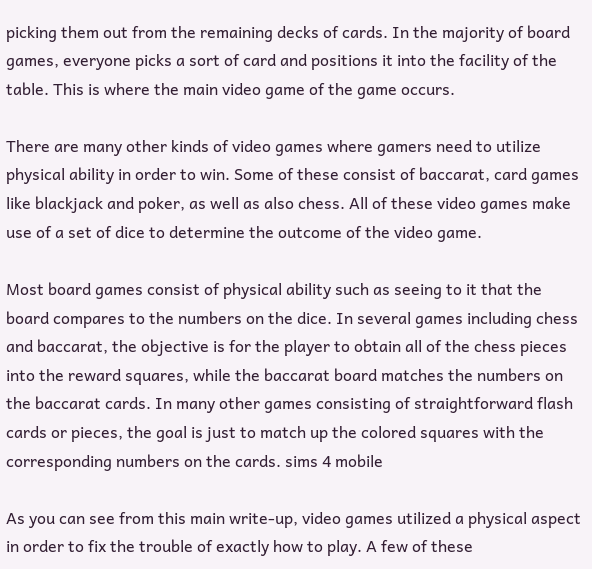picking them out from the remaining decks of cards. In the majority of board games, everyone picks a sort of card and positions it into the facility of the table. This is where the main video game of the game occurs.

There are many other kinds of video games where gamers need to utilize physical ability in order to win. Some of these consist of baccarat, card games like blackjack and poker, as well as also chess. All of these video games make use of a set of dice to determine the outcome of the video game.

Most board games consist of physical ability such as seeing to it that the board compares to the numbers on the dice. In several games including chess and baccarat, the objective is for the player to obtain all of the chess pieces into the reward squares, while the baccarat board matches the numbers on the baccarat cards. In many other games consisting of straightforward flash cards or pieces, the goal is just to match up the colored squares with the corresponding numbers on the cards. sims 4 mobile

As you can see from this main write-up, video games utilized a physical aspect in order to fix the trouble of exactly how to play. A few of these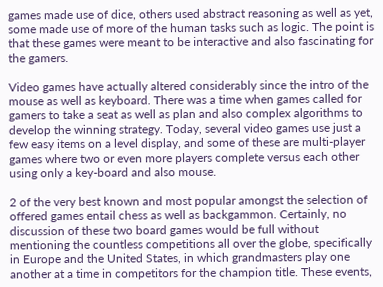games made use of dice, others used abstract reasoning as well as yet, some made use of more of the human tasks such as logic. The point is that these games were meant to be interactive and also fascinating for the gamers.

Video games have actually altered considerably since the intro of the mouse as well as keyboard. There was a time when games called for gamers to take a seat as well as plan and also complex algorithms to develop the winning strategy. Today, several video games use just a few easy items on a level display, and some of these are multi-player games where two or even more players complete versus each other using only a key-board and also mouse.

2 of the very best known and most popular amongst the selection of offered games entail chess as well as backgammon. Certainly, no discussion of these two board games would be full without mentioning the countless competitions all over the globe, specifically in Europe and the United States, in which grandmasters play one another at a time in competitors for the champion title. These events,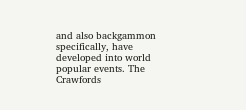and also backgammon specifically, have developed into world popular events. The Crawfords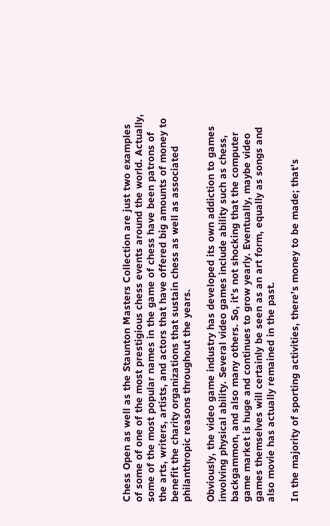Chess Open as well as the Staunton Masters Collection are just two examples of some of one of the most prestigious chess events around the world. Actually, some of the most popular names in the game of chess have been patrons of the arts, writers, artists, and actors that have offered big amounts of money to benefit the charity organizations that sustain chess as well as associated philanthropic reasons throughout the years.

Obviously, the video game industry has developed its own addiction to games involving physical ability. Several video games include ability such as chess, backgammon, and also many others. So, it’s not shocking that the computer game market is huge and continues to grow yearly. Eventually, maybe video games themselves will certainly be seen as an art form, equally as songs and also movie has actually remained in the past.

In the majority of sporting activities, there’s money to be made; that’s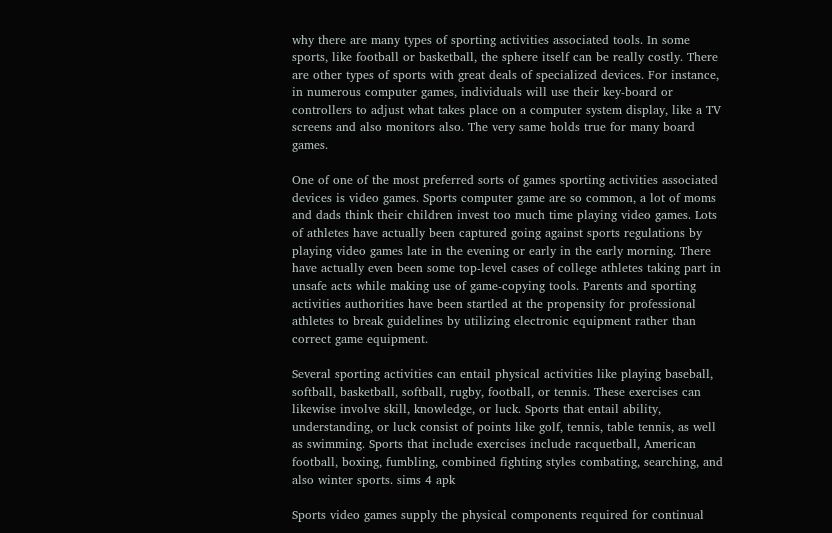why there are many types of sporting activities associated tools. In some sports, like football or basketball, the sphere itself can be really costly. There are other types of sports with great deals of specialized devices. For instance, in numerous computer games, individuals will use their key-board or controllers to adjust what takes place on a computer system display, like a TV screens and also monitors also. The very same holds true for many board games.

One of one of the most preferred sorts of games sporting activities associated devices is video games. Sports computer game are so common, a lot of moms and dads think their children invest too much time playing video games. Lots of athletes have actually been captured going against sports regulations by playing video games late in the evening or early in the early morning. There have actually even been some top-level cases of college athletes taking part in unsafe acts while making use of game-copying tools. Parents and sporting activities authorities have been startled at the propensity for professional athletes to break guidelines by utilizing electronic equipment rather than correct game equipment.

Several sporting activities can entail physical activities like playing baseball, softball, basketball, softball, rugby, football, or tennis. These exercises can likewise involve skill, knowledge, or luck. Sports that entail ability, understanding, or luck consist of points like golf, tennis, table tennis, as well as swimming. Sports that include exercises include racquetball, American football, boxing, fumbling, combined fighting styles combating, searching, and also winter sports. sims 4 apk

Sports video games supply the physical components required for continual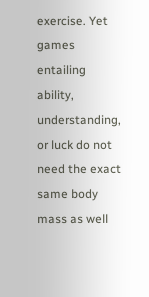exercise. Yet games entailing ability, understanding, or luck do not need the exact same body mass as well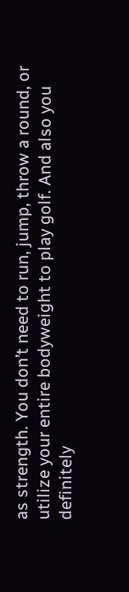as strength. You don’t need to run, jump, throw a round, or utilize your entire bodyweight to play golf. And also you definitely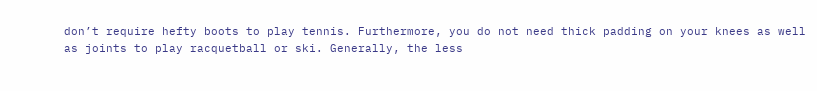don’t require hefty boots to play tennis. Furthermore, you do not need thick padding on your knees as well as joints to play racquetball or ski. Generally, the less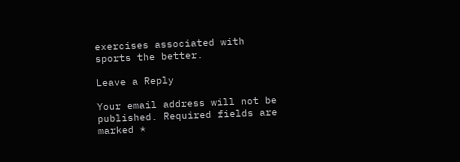exercises associated with sports the better.

Leave a Reply

Your email address will not be published. Required fields are marked *